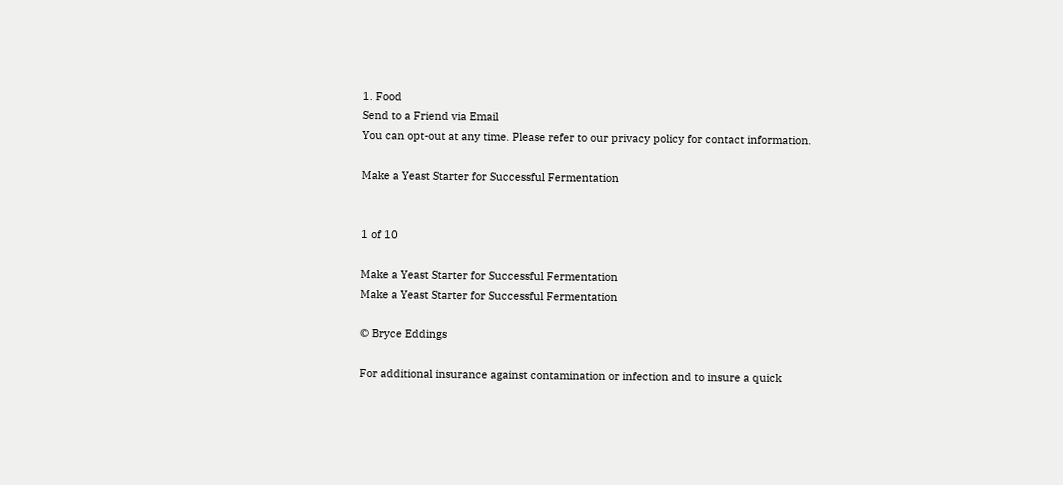1. Food
Send to a Friend via Email
You can opt-out at any time. Please refer to our privacy policy for contact information.

Make a Yeast Starter for Successful Fermentation


1 of 10

Make a Yeast Starter for Successful Fermentation
Make a Yeast Starter for Successful Fermentation

© Bryce Eddings

For additional insurance against contamination or infection and to insure a quick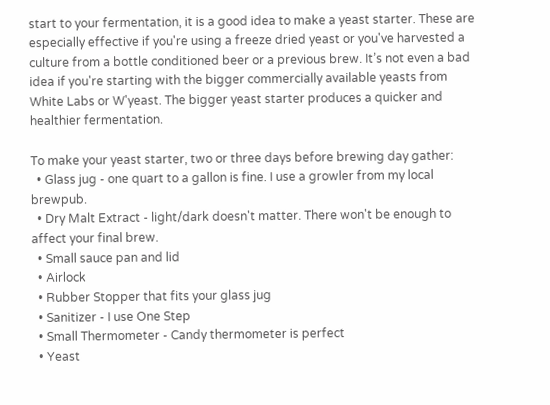start to your fermentation, it is a good idea to make a yeast starter. These are especially effective if you're using a freeze dried yeast or you've harvested a culture from a bottle conditioned beer or a previous brew. It’s not even a bad idea if you're starting with the bigger commercially available yeasts from White Labs or W'yeast. The bigger yeast starter produces a quicker and healthier fermentation.

To make your yeast starter, two or three days before brewing day gather:
  • Glass jug - one quart to a gallon is fine. I use a growler from my local brewpub.
  • Dry Malt Extract - light/dark doesn't matter. There won't be enough to affect your final brew.
  • Small sauce pan and lid
  • Airlock
  • Rubber Stopper that fits your glass jug
  • Sanitizer - I use One Step
  • Small Thermometer - Candy thermometer is perfect
  • Yeast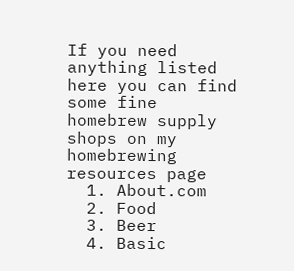If you need anything listed here you can find some fine homebrew supply shops on my homebrewing resources page
  1. About.com
  2. Food
  3. Beer
  4. Basic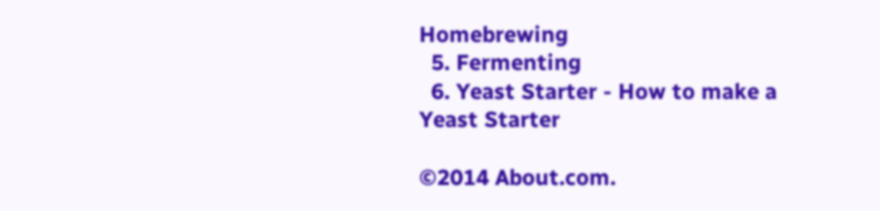Homebrewing
  5. Fermenting
  6. Yeast Starter - How to make a Yeast Starter

©2014 About.com.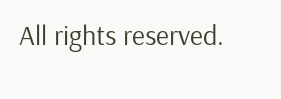All rights reserved.